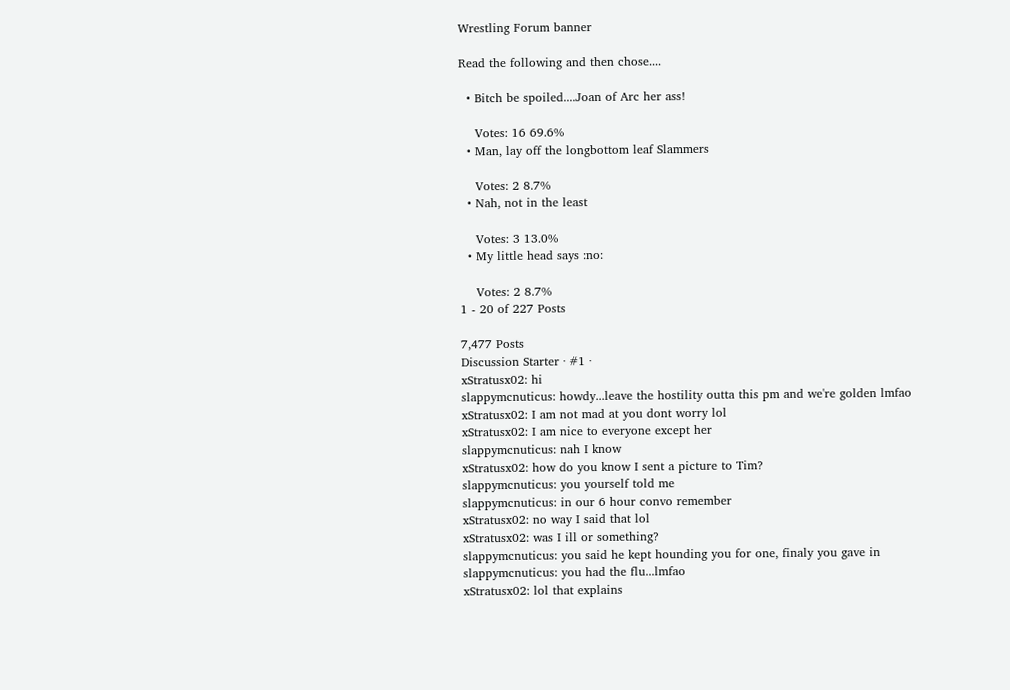Wrestling Forum banner

Read the following and then chose....

  • Bitch be spoiled....Joan of Arc her ass!

    Votes: 16 69.6%
  • Man, lay off the longbottom leaf Slammers

    Votes: 2 8.7%
  • Nah, not in the least

    Votes: 3 13.0%
  • My little head says :no:

    Votes: 2 8.7%
1 - 20 of 227 Posts

7,477 Posts
Discussion Starter · #1 ·
xStratusx02: hi
slappymcnuticus: howdy...leave the hostility outta this pm and we're golden lmfao
xStratusx02: I am not mad at you dont worry lol
xStratusx02: I am nice to everyone except her
slappymcnuticus: nah I know
xStratusx02: how do you know I sent a picture to Tim?
slappymcnuticus: you yourself told me
slappymcnuticus: in our 6 hour convo remember
xStratusx02: no way I said that lol
xStratusx02: was I ill or something?
slappymcnuticus: you said he kept hounding you for one, finaly you gave in
slappymcnuticus: you had the flu...lmfao
xStratusx02: lol that explains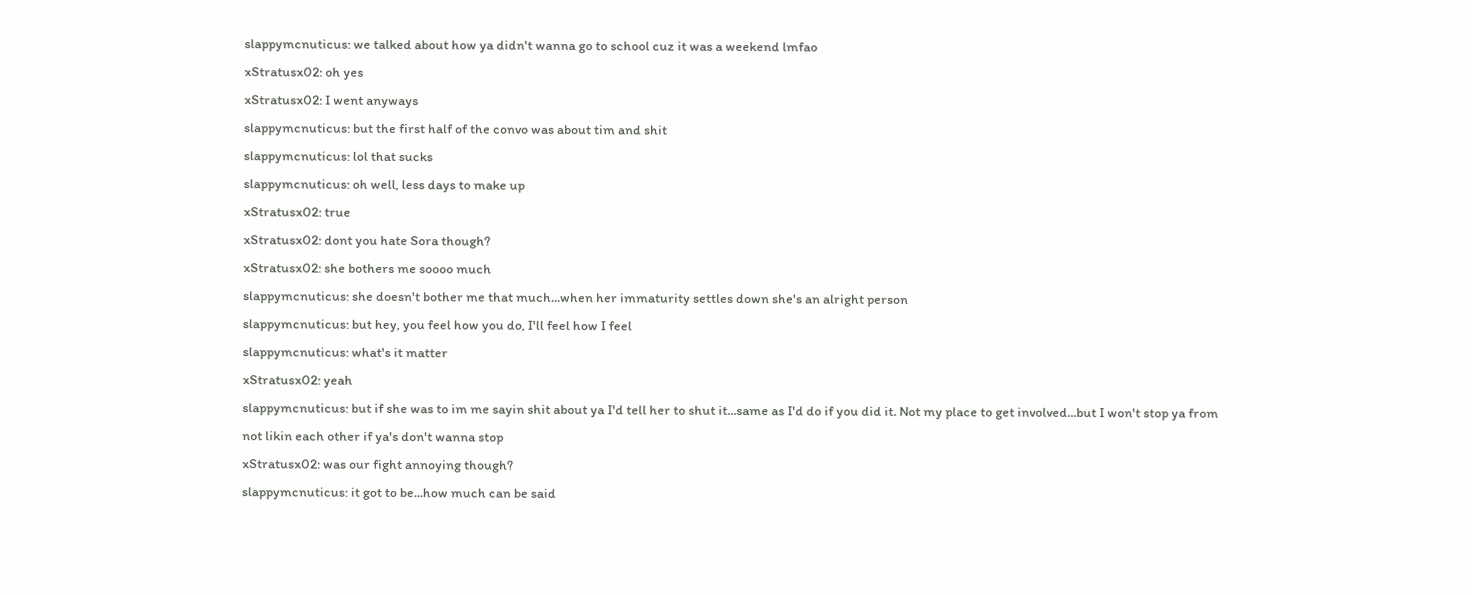slappymcnuticus: we talked about how ya didn't wanna go to school cuz it was a weekend lmfao
xStratusx02: oh yes
xStratusx02: I went anyways
slappymcnuticus: but the first half of the convo was about tim and shit
slappymcnuticus: lol that sucks
slappymcnuticus: oh well, less days to make up
xStratusx02: true
xStratusx02: dont you hate Sora though?
xStratusx02: she bothers me soooo much
slappymcnuticus: she doesn't bother me that much...when her immaturity settles down she's an alright person
slappymcnuticus: but hey, you feel how you do, I'll feel how I feel
slappymcnuticus: what's it matter
xStratusx02: yeah
slappymcnuticus: but if she was to im me sayin shit about ya I'd tell her to shut it...same as I'd do if you did it. Not my place to get involved...but I won't stop ya from not likin each other if ya's don't wanna stop
xStratusx02: was our fight annoying though?
slappymcnuticus: it got to be...how much can be said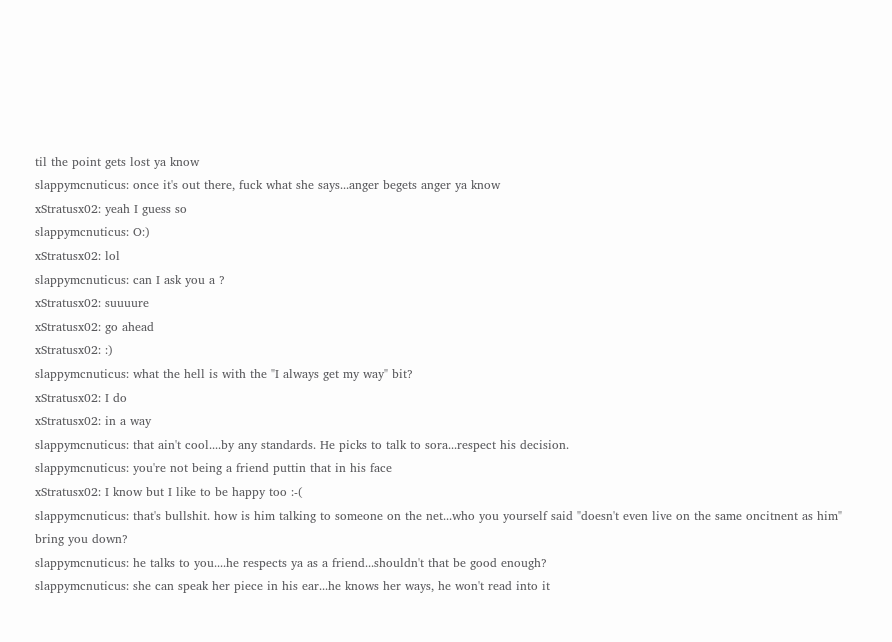til the point gets lost ya know
slappymcnuticus: once it's out there, fuck what she says...anger begets anger ya know
xStratusx02: yeah I guess so
slappymcnuticus: O:)
xStratusx02: lol
slappymcnuticus: can I ask you a ?
xStratusx02: suuuure
xStratusx02: go ahead
xStratusx02: :)
slappymcnuticus: what the hell is with the "I always get my way" bit?
xStratusx02: I do
xStratusx02: in a way
slappymcnuticus: that ain't cool....by any standards. He picks to talk to sora...respect his decision.
slappymcnuticus: you're not being a friend puttin that in his face
xStratusx02: I know but I like to be happy too :-(
slappymcnuticus: that's bullshit. how is him talking to someone on the net...who you yourself said "doesn't even live on the same oncitnent as him" bring you down?
slappymcnuticus: he talks to you....he respects ya as a friend...shouldn't that be good enough?
slappymcnuticus: she can speak her piece in his ear...he knows her ways, he won't read into it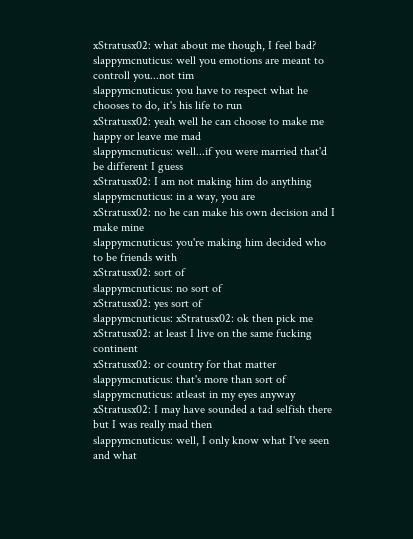xStratusx02: what about me though, I feel bad?
slappymcnuticus: well you emotions are meant to controll you...not tim
slappymcnuticus: you have to respect what he chooses to do, it's his life to run
xStratusx02: yeah well he can choose to make me happy or leave me mad
slappymcnuticus: well...if you were married that'd be different I guess
xStratusx02: I am not making him do anything
slappymcnuticus: in a way, you are
xStratusx02: no he can make his own decision and I make mine
slappymcnuticus: you're making him decided who to be friends with
xStratusx02: sort of
slappymcnuticus: no sort of
xStratusx02: yes sort of
slappymcnuticus: xStratusx02: ok then pick me
xStratusx02: at least I live on the same fucking continent
xStratusx02: or country for that matter
slappymcnuticus: that's more than sort of
slappymcnuticus: atleast in my eyes anyway
xStratusx02: I may have sounded a tad selfish there but I was really mad then
slappymcnuticus: well, I only know what I've seen and what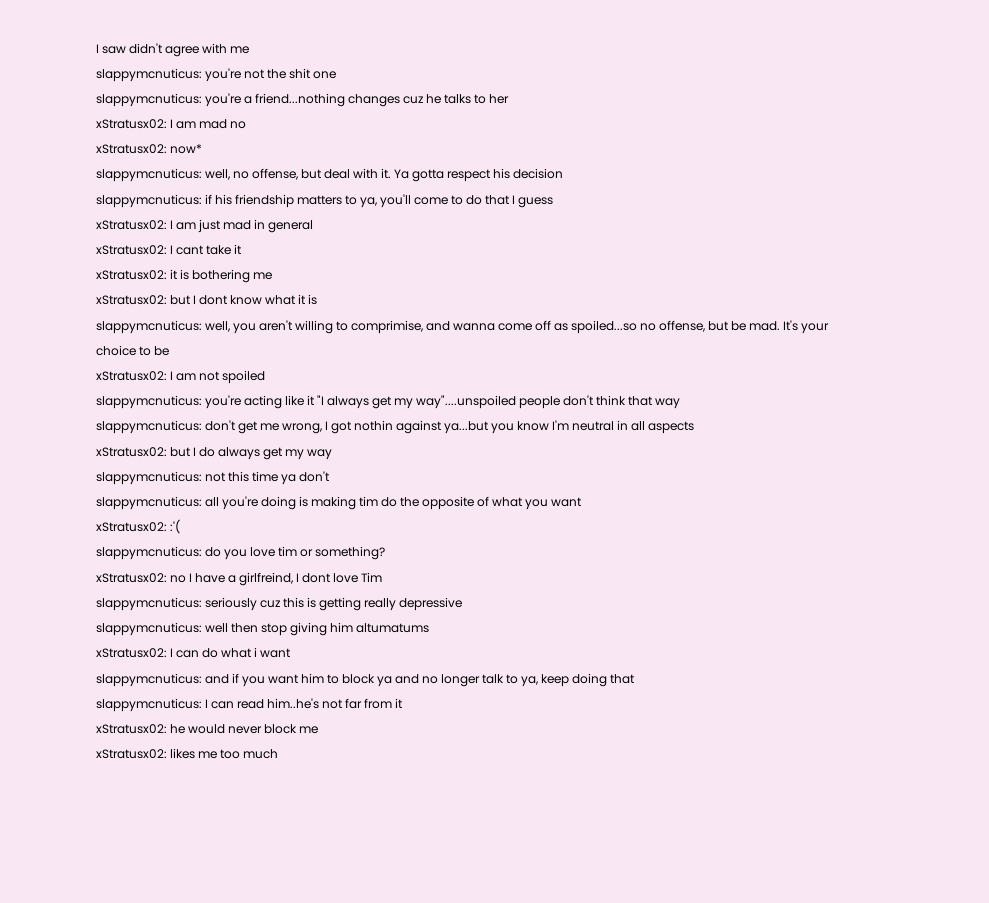I saw didn't agree with me
slappymcnuticus: you're not the shit one
slappymcnuticus: you're a friend...nothing changes cuz he talks to her
xStratusx02: I am mad no
xStratusx02: now*
slappymcnuticus: well, no offense, but deal with it. Ya gotta respect his decision
slappymcnuticus: if his friendship matters to ya, you'll come to do that I guess
xStratusx02: I am just mad in general
xStratusx02: I cant take it
xStratusx02: it is bothering me
xStratusx02: but I dont know what it is
slappymcnuticus: well, you aren't willing to comprimise, and wanna come off as spoiled...so no offense, but be mad. It's your choice to be
xStratusx02: I am not spoiled
slappymcnuticus: you're acting like it "I always get my way"....unspoiled people don't think that way
slappymcnuticus: don't get me wrong, I got nothin against ya...but you know I'm neutral in all aspects
xStratusx02: but I do always get my way
slappymcnuticus: not this time ya don't
slappymcnuticus: all you're doing is making tim do the opposite of what you want
xStratusx02: :'(
slappymcnuticus: do you love tim or something?
xStratusx02: no I have a girlfreind, I dont love Tim
slappymcnuticus: seriously cuz this is getting really depressive
slappymcnuticus: well then stop giving him altumatums
xStratusx02: I can do what i want
slappymcnuticus: and if you want him to block ya and no longer talk to ya, keep doing that
slappymcnuticus: I can read him..he's not far from it
xStratusx02: he would never block me
xStratusx02: likes me too much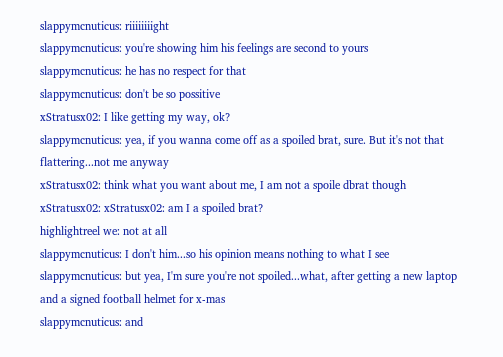slappymcnuticus: riiiiiiiight
slappymcnuticus: you're showing him his feelings are second to yours
slappymcnuticus: he has no respect for that
slappymcnuticus: don't be so possitive
xStratusx02: I like getting my way, ok?
slappymcnuticus: yea, if you wanna come off as a spoiled brat, sure. But it's not that flattering...not me anyway
xStratusx02: think what you want about me, I am not a spoile dbrat though
xStratusx02: xStratusx02: am I a spoiled brat?
highlightreel we: not at all
slappymcnuticus: I don't him...so his opinion means nothing to what I see
slappymcnuticus: but yea, I'm sure you're not spoiled...what, after getting a new laptop and a signed football helmet for x-mas
slappymcnuticus: and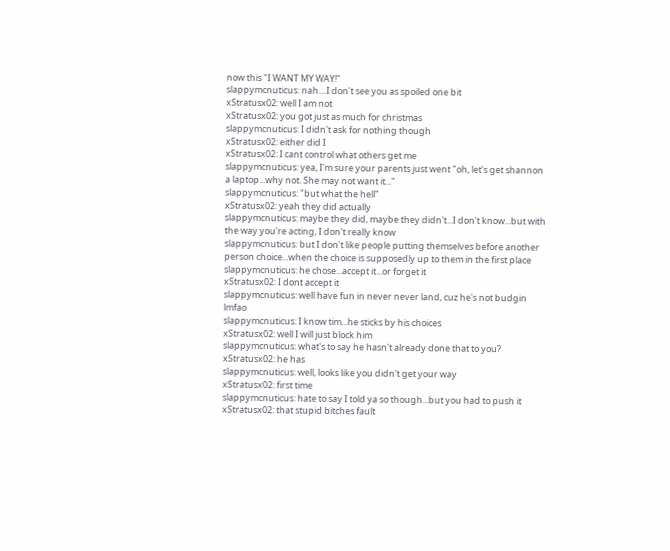now this "I WANT MY WAY!"
slappymcnuticus: nah....I don't see you as spoiled one bit
xStratusx02: well I am not
xStratusx02: you got just as much for christmas
slappymcnuticus: I didn't ask for nothing though
xStratusx02: either did I
xStratusx02: I cant control what others get me
slappymcnuticus: yea, I'm sure your parents just went "oh, let's get shannon a laptop...why not. She may not want it..."
slappymcnuticus: "but what the hell"
xStratusx02: yeah they did actually
slappymcnuticus: maybe they did, maybe they didn't...I don't know...but with the way you're acting, I don't really know
slappymcnuticus: but I don't like people putting themselves before another person choice...when the choice is supposedly up to them in the first place
slappymcnuticus: he chose...accept it...or forget it
xStratusx02: I dont accept it
slappymcnuticus: well have fun in never never land, cuz he's not budgin lmfao
slappymcnuticus: I know tim...he sticks by his choices
xStratusx02: well I will just block him
slappymcnuticus: what's to say he hasn't already done that to you?
xStratusx02: he has
slappymcnuticus: well, looks like you didn't get your way
xStratusx02: first time
slappymcnuticus: hate to say I told ya so though...but you had to push it
xStratusx02: that stupid bitches fault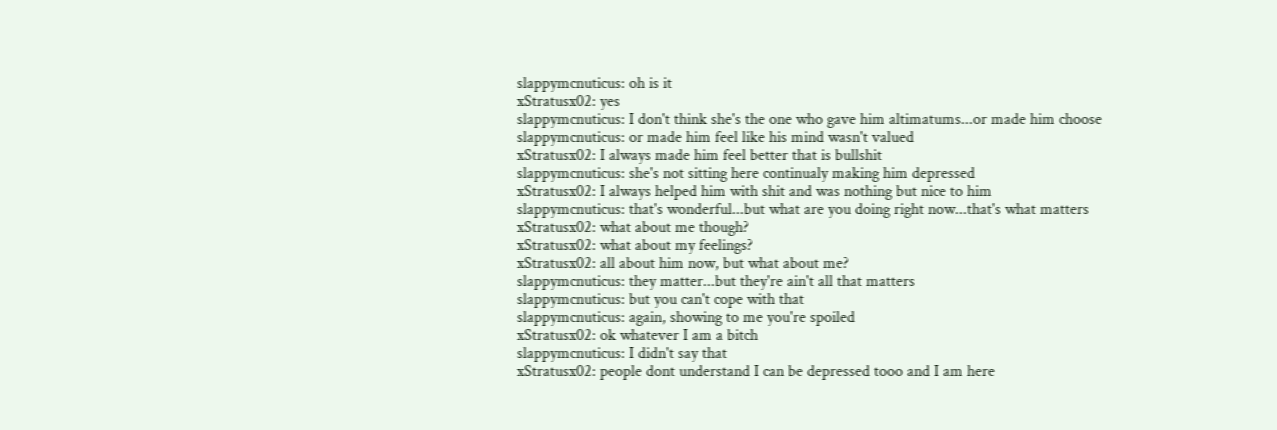slappymcnuticus: oh is it
xStratusx02: yes
slappymcnuticus: I don't think she's the one who gave him altimatums...or made him choose
slappymcnuticus: or made him feel like his mind wasn't valued
xStratusx02: I always made him feel better that is bullshit
slappymcnuticus: she's not sitting here continualy making him depressed
xStratusx02: I always helped him with shit and was nothing but nice to him
slappymcnuticus: that's wonderful...but what are you doing right now...that's what matters
xStratusx02: what about me though?
xStratusx02: what about my feelings?
xStratusx02: all about him now, but what about me?
slappymcnuticus: they matter...but they're ain't all that matters
slappymcnuticus: but you can't cope with that
slappymcnuticus: again, showing to me you're spoiled
xStratusx02: ok whatever I am a bitch
slappymcnuticus: I didn't say that
xStratusx02: people dont understand I can be depressed tooo and I am here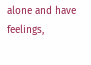alone and have feelings,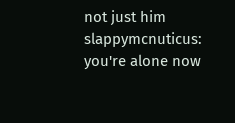not just him
slappymcnuticus: you're alone now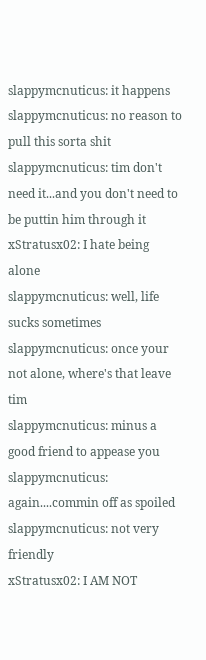slappymcnuticus: it happens
slappymcnuticus: no reason to pull this sorta shit
slappymcnuticus: tim don't need it...and you don't need to be puttin him through it
xStratusx02: I hate being alone
slappymcnuticus: well, life sucks sometimes
slappymcnuticus: once your not alone, where's that leave tim
slappymcnuticus: minus a good friend to appease you
slappymcnuticus: again....commin off as spoiled
slappymcnuticus: not very friendly
xStratusx02: I AM NOT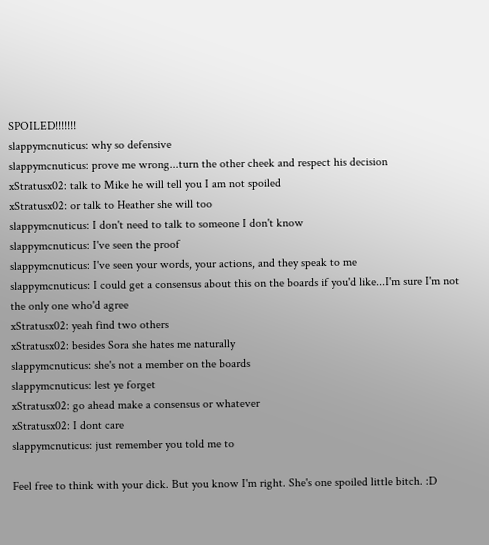SPOILED!!!!!!!
slappymcnuticus: why so defensive
slappymcnuticus: prove me wrong...turn the other cheek and respect his decision
xStratusx02: talk to Mike he will tell you I am not spoiled
xStratusx02: or talk to Heather she will too
slappymcnuticus: I don't need to talk to someone I don't know
slappymcnuticus: I've seen the proof
slappymcnuticus: I've seen your words, your actions, and they speak to me
slappymcnuticus: I could get a consensus about this on the boards if you'd like...I'm sure I'm not the only one who'd agree
xStratusx02: yeah find two others
xStratusx02: besides Sora she hates me naturally
slappymcnuticus: she's not a member on the boards
slappymcnuticus: lest ye forget
xStratusx02: go ahead make a consensus or whatever
xStratusx02: I dont care
slappymcnuticus: just remember you told me to

Feel free to think with your dick. But you know I'm right. She's one spoiled little bitch. :D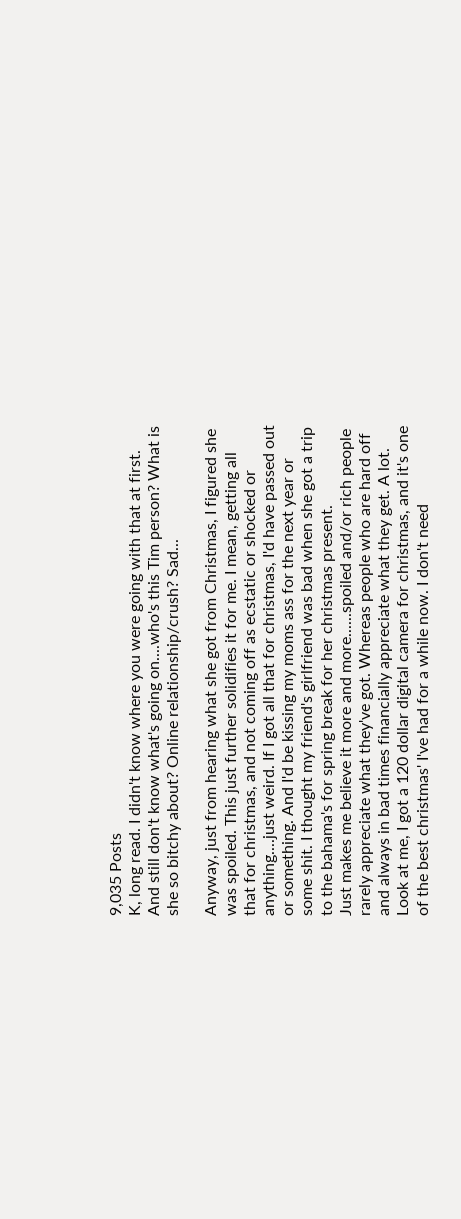9,035 Posts
K, long read. I didn't know where you were going with that at first. And still don't know what's going on....who's this Tim person? What is she so bitchy about? Online relationship/crush? Sad...

Anyway, just from hearing what she got from Christmas, I figured she was spoiled. This just further solidifies it for me. I mean, getting all that for christmas, and not coming off as ecstatic or shocked or anything....just weird. If I got all that for christmas, I'd have passed out or something. And I'd be kissing my moms ass for the next year or some shit. I thought my friend's girlfriend was bad when she got a trip to the bahama's for spring break for her christmas present.
Just makes me believe it more and more......spoiled and/or rich people rarely appreciate what they've got. Whereas people who are hard off and always in bad times financially appreciate what they get. A lot. Look at me, I got a 120 dollar digital camera for christmas, and it's one of the best christmas' I've had for a while now. I don't need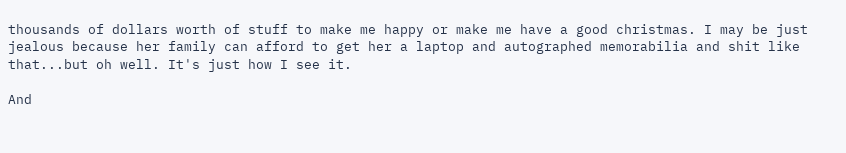thousands of dollars worth of stuff to make me happy or make me have a good christmas. I may be just jealous because her family can afford to get her a laptop and autographed memorabilia and shit like that...but oh well. It's just how I see it.

And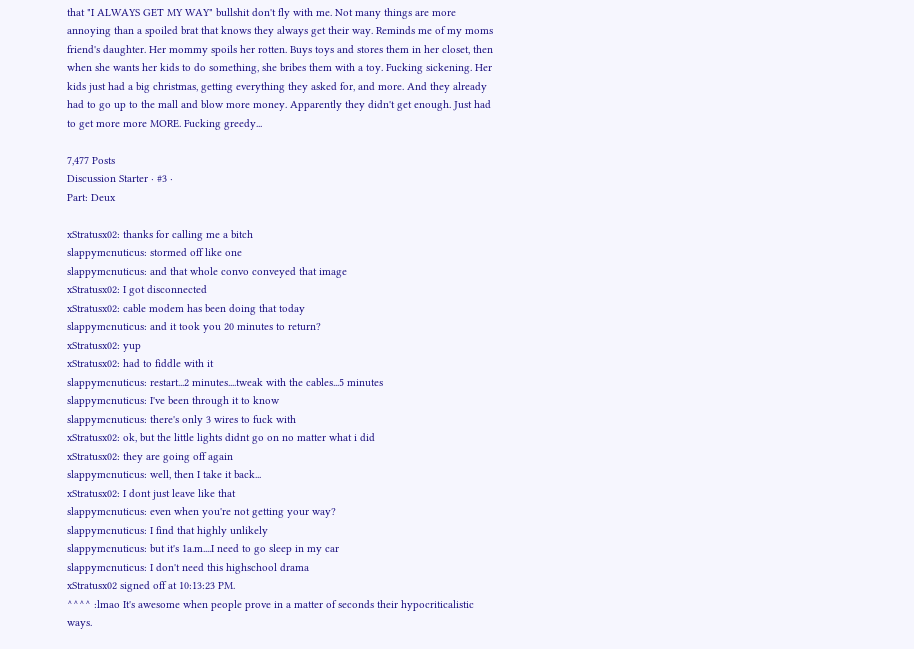that "I ALWAYS GET MY WAY" bullshit don't fly with me. Not many things are more annoying than a spoiled brat that knows they always get their way. Reminds me of my moms friend's daughter. Her mommy spoils her rotten. Buys toys and stores them in her closet, then when she wants her kids to do something, she bribes them with a toy. Fucking sickening. Her kids just had a big christmas, getting everything they asked for, and more. And they already had to go up to the mall and blow more money. Apparently they didn't get enough. Just had to get more more MORE. Fucking greedy...

7,477 Posts
Discussion Starter · #3 ·
Part: Deux

xStratusx02: thanks for calling me a bitch
slappymcnuticus: stormed off like one
slappymcnuticus: and that whole convo conveyed that image
xStratusx02: I got disconnected
xStratusx02: cable modem has been doing that today
slappymcnuticus: and it took you 20 minutes to return?
xStratusx02: yup
xStratusx02: had to fiddle with it
slappymcnuticus: restart...2 minutes....tweak with the cables...5 minutes
slappymcnuticus: I've been through it to know
slappymcnuticus: there's only 3 wires to fuck with
xStratusx02: ok, but the little lights didnt go on no matter what i did
xStratusx02: they are going off again
slappymcnuticus: well, then I take it back...
xStratusx02: I dont just leave like that
slappymcnuticus: even when you're not getting your way?
slappymcnuticus: I find that highly unlikely
slappymcnuticus: but it's 1a.m....I need to go sleep in my car
slappymcnuticus: I don't need this highschool drama
xStratusx02 signed off at 10:13:23 PM.
^^^^ :lmao It's awesome when people prove in a matter of seconds their hypocriticalistic ways.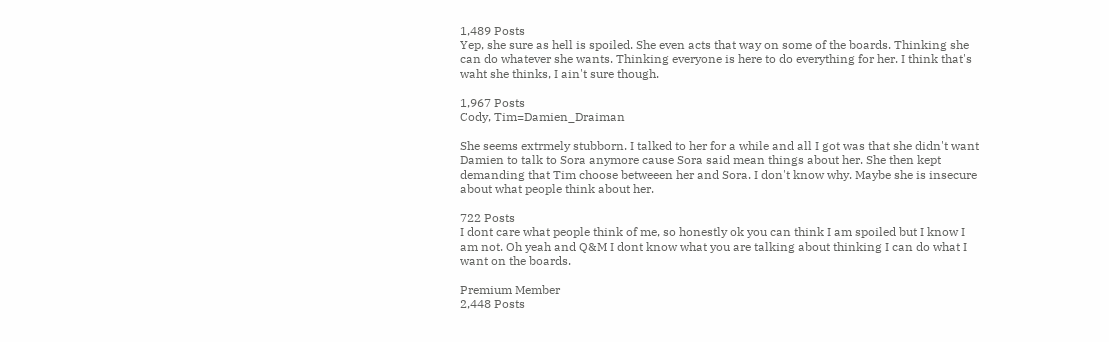1,489 Posts
Yep, she sure as hell is spoiled. She even acts that way on some of the boards. Thinking she can do whatever she wants. Thinking everyone is here to do everything for her. I think that's waht she thinks, I ain't sure though.

1,967 Posts
Cody, Tim=Damien_Draiman

She seems extrmely stubborn. I talked to her for a while and all I got was that she didn't want Damien to talk to Sora anymore cause Sora said mean things about her. She then kept demanding that Tim choose betweeen her and Sora. I don't know why. Maybe she is insecure about what people think about her.

722 Posts
I dont care what people think of me, so honestly ok you can think I am spoiled but I know I am not. Oh yeah and Q&M I dont know what you are talking about thinking I can do what I want on the boards.

Premium Member
2,448 Posts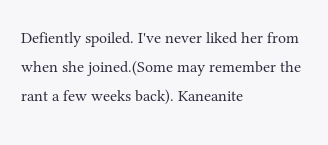Defiently spoiled. I've never liked her from when she joined.(Some may remember the rant a few weeks back). Kaneanite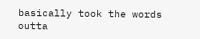basically took the words outta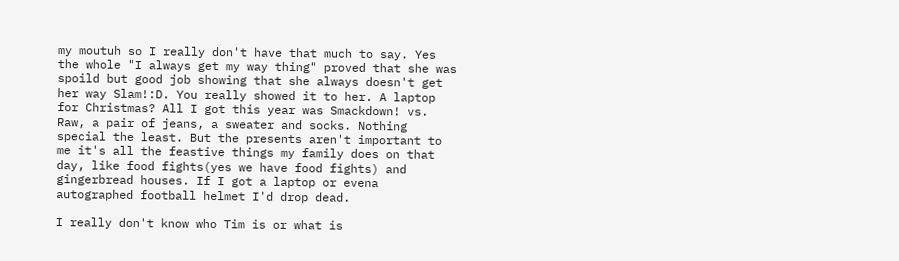my moutuh so I really don't have that much to say. Yes the whole "I always get my way thing" proved that she was spoild but good job showing that she always doesn't get her way Slam!:D. You really showed it to her. A laptop for Christmas? All I got this year was Smackdown! vs. Raw, a pair of jeans, a sweater and socks. Nothing special the least. But the presents aren't important to me it's all the feastive things my family does on that day, like food fights(yes we have food fights) and gingerbread houses. If I got a laptop or evena autographed football helmet I'd drop dead.

I really don't know who Tim is or what is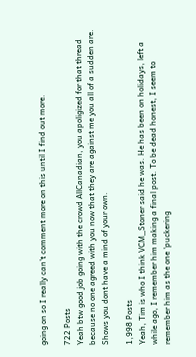going on so I really can't comment more on this until I find out more.

722 Posts
Yeah btw good job going with the crowd AllCanadian, you apoligized for that thread because no one agreed with you now that they are against me you all of a sudden are. Shows you dont have a mind of your own.

1,998 Posts
Yeah, Tim is who I think VCM_Stoner said he was. He has been on holidays, left a while ago, I remember him making a final post. To be dead honest, I seem to remember him as the one 'puckering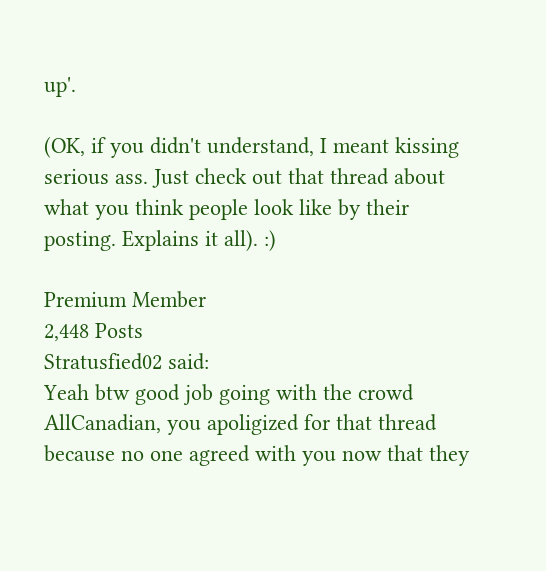up'.

(OK, if you didn't understand, I meant kissing serious ass. Just check out that thread about what you think people look like by their posting. Explains it all). :)

Premium Member
2,448 Posts
Stratusfied02 said:
Yeah btw good job going with the crowd AllCanadian, you apoligized for that thread because no one agreed with you now that they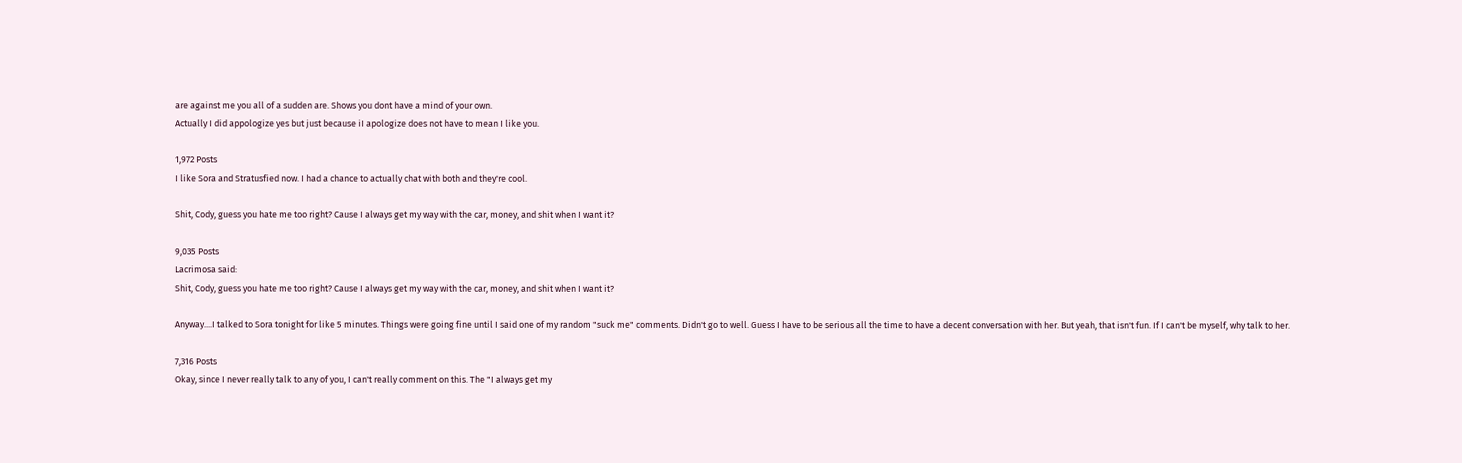are against me you all of a sudden are. Shows you dont have a mind of your own.
Actually I did appologize yes but just because iI apologize does not have to mean I like you.

1,972 Posts
I like Sora and Stratusfied now. I had a chance to actually chat with both and they're cool.

Shit, Cody, guess you hate me too right? Cause I always get my way with the car, money, and shit when I want it?

9,035 Posts
Lacrimosa said:
Shit, Cody, guess you hate me too right? Cause I always get my way with the car, money, and shit when I want it?

Anyway....I talked to Sora tonight for like 5 minutes. Things were going fine until I said one of my random "suck me" comments. Didn't go to well. Guess I have to be serious all the time to have a decent conversation with her. But yeah, that isn't fun. If I can't be myself, why talk to her.

7,316 Posts
Okay, since I never really talk to any of you, I can't really comment on this. The "I always get my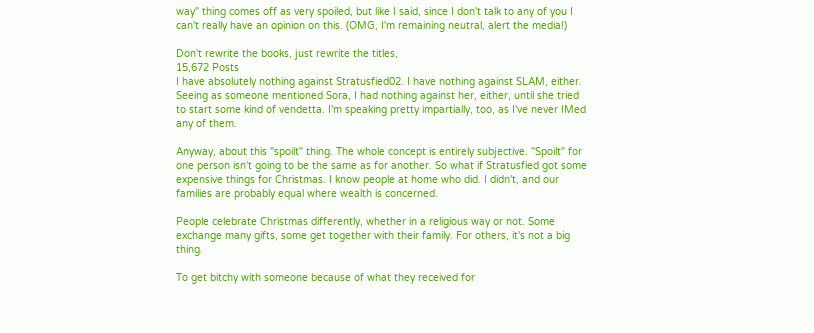way" thing comes off as very spoiled, but like I said, since I don't talk to any of you I can't really have an opinion on this. (OMG, I'm remaining neutral, alert the media!)

Don't rewrite the books, just rewrite the titles,
15,672 Posts
I have absolutely nothing against Stratusfied02. I have nothing against SLAM, either. Seeing as someone mentioned Sora, I had nothing against her, either, until she tried to start some kind of vendetta. I'm speaking pretty impartially, too, as I've never IMed any of them.

Anyway, about this "spoilt" thing. The whole concept is entirely subjective. "Spoilt" for one person isn't going to be the same as for another. So what if Stratusfied got some expensive things for Christmas. I know people at home who did. I didn't, and our families are probably equal where wealth is concerned.

People celebrate Christmas differently, whether in a religious way or not. Some exchange many gifts, some get together with their family. For others, it's not a big thing.

To get bitchy with someone because of what they received for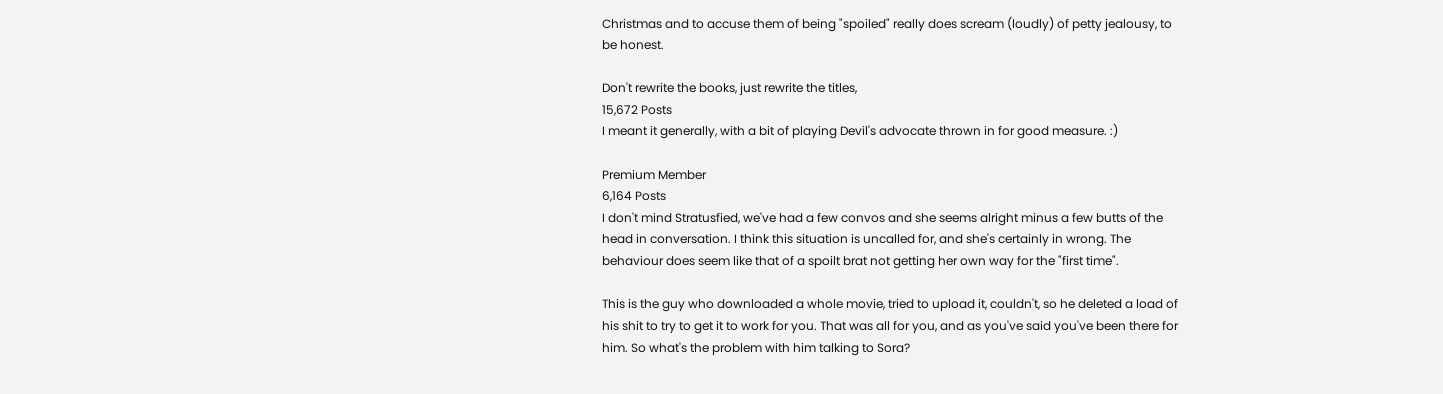Christmas and to accuse them of being "spoiled" really does scream (loudly) of petty jealousy, to be honest.

Don't rewrite the books, just rewrite the titles,
15,672 Posts
I meant it generally, with a bit of playing Devil's advocate thrown in for good measure. :)

Premium Member
6,164 Posts
I don't mind Stratusfied, we've had a few convos and she seems alright minus a few butts of the head in conversation. I think this situation is uncalled for, and she's certainly in wrong. The behaviour does seem like that of a spoilt brat not getting her own way for the "first time".

This is the guy who downloaded a whole movie, tried to upload it, couldn't, so he deleted a load of his shit to try to get it to work for you. That was all for you, and as you've said you've been there for him. So what's the problem with him talking to Sora?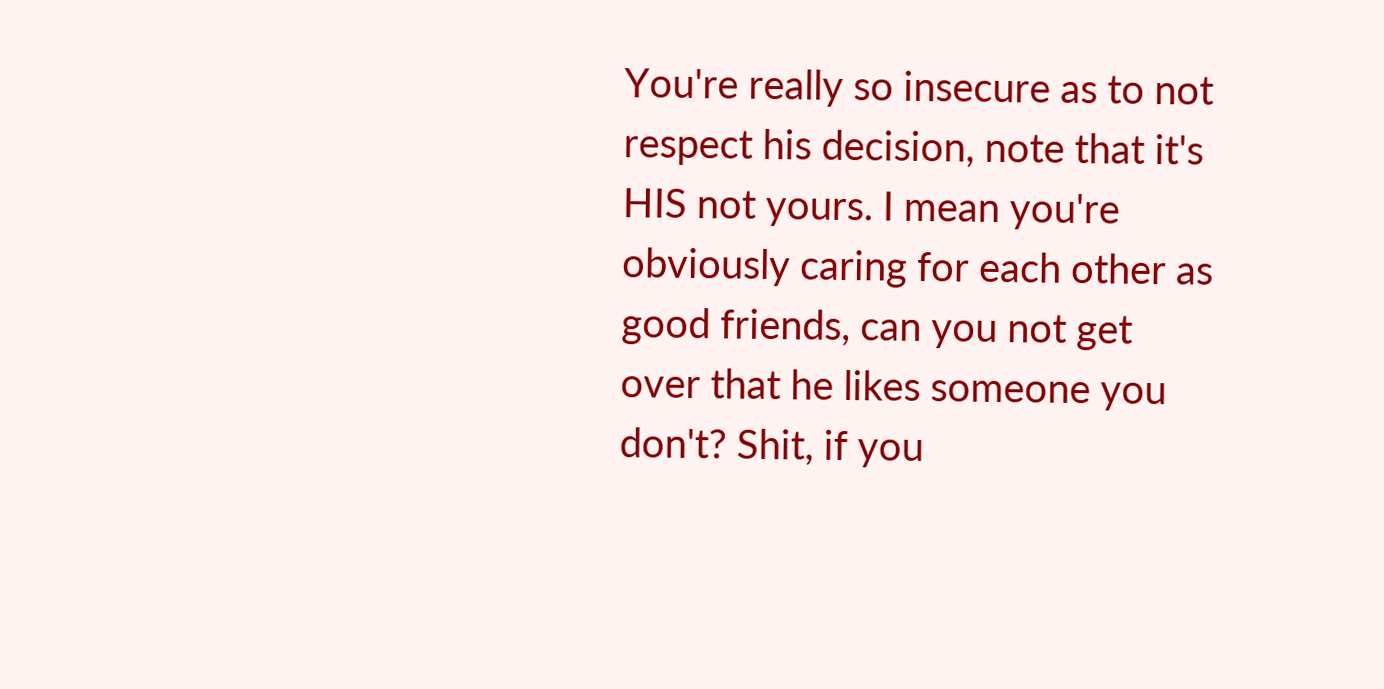You're really so insecure as to not respect his decision, note that it's HIS not yours. I mean you're obviously caring for each other as good friends, can you not get over that he likes someone you don't? Shit, if you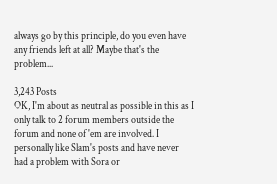always go by this principle, do you even have any friends left at all? Maybe that's the problem...

3,243 Posts
OK, I'm about as neutral as possible in this as I only talk to 2 forum members outside the forum and none of 'em are involved. I personally like Slam's posts and have never had a problem with Sora or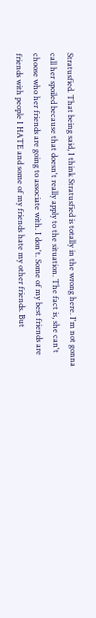Stratusfied. That being said, I think Stratusfied is totally in the wrong here. I'm not gonna call her spoiled because that doesn't really apply to the situation. The fact is, she can't choose who her friends are going to associate with. I don't. Some of my best friends are friends with people I HATE and some of my friends hate my other friends. But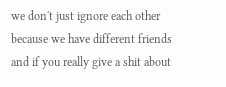we don't just ignore each other because we have different friends and if you really give a shit about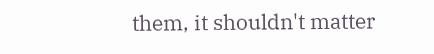them, it shouldn't matter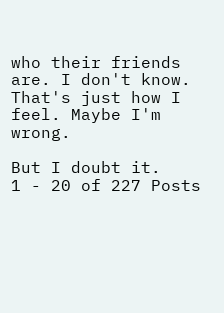who their friends are. I don't know. That's just how I feel. Maybe I'm wrong.

But I doubt it.
1 - 20 of 227 Posts